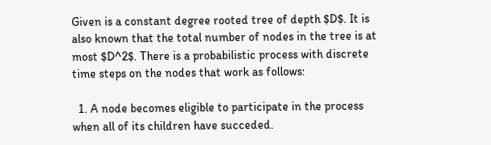Given is a constant degree rooted tree of depth $D$. It is also known that the total number of nodes in the tree is at most $D^2$. There is a probabilistic process with discrete time steps on the nodes that work as follows:

  1. A node becomes eligible to participate in the process when all of its children have succeded.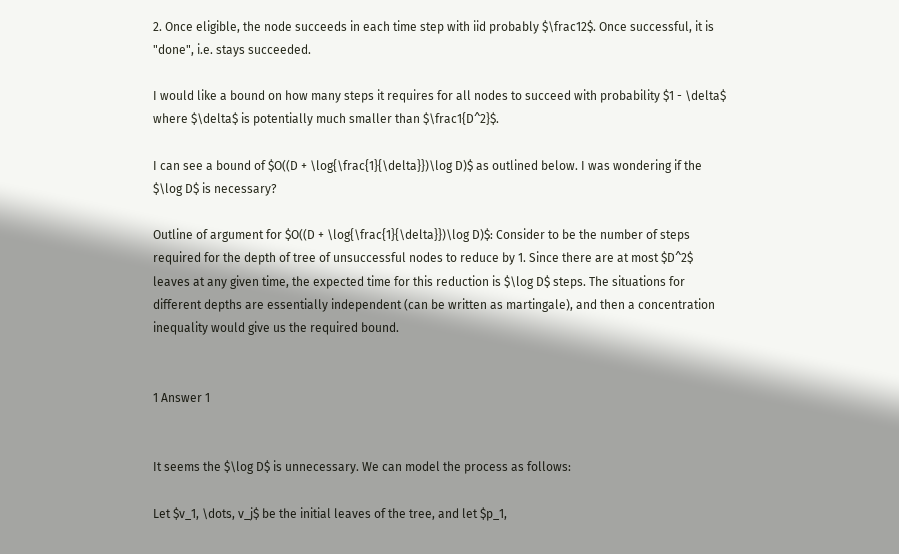2. Once eligible, the node succeeds in each time step with iid probably $\frac12$. Once successful, it is "done", i.e. stays succeeded.

I would like a bound on how many steps it requires for all nodes to succeed with probability $1 - \delta$ where $\delta$ is potentially much smaller than $\frac1{D^2}$.

I can see a bound of $O((D + \log{\frac{1}{\delta}})\log D)$ as outlined below. I was wondering if the $\log D$ is necessary?

Outline of argument for $O((D + \log{\frac{1}{\delta}})\log D)$: Consider to be the number of steps required for the depth of tree of unsuccessful nodes to reduce by 1. Since there are at most $D^2$ leaves at any given time, the expected time for this reduction is $\log D$ steps. The situations for different depths are essentially independent (can be written as martingale), and then a concentration inequality would give us the required bound.


1 Answer 1


It seems the $\log D$ is unnecessary. We can model the process as follows:

Let $v_1, \dots, v_j$ be the initial leaves of the tree, and let $p_1,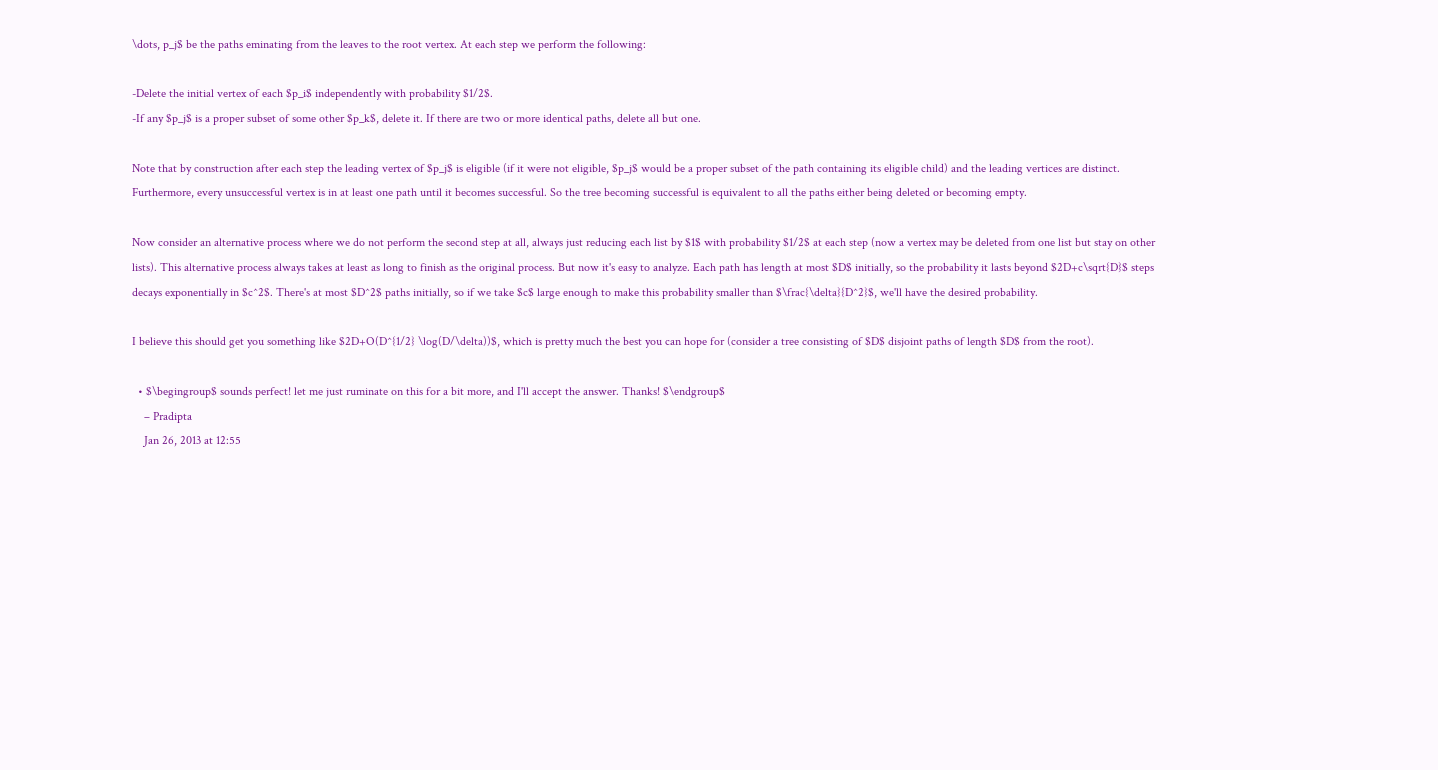\dots, p_j$ be the paths eminating from the leaves to the root vertex. At each step we perform the following:

-Delete the initial vertex of each $p_i$ independently with probability $1/2$.
-If any $p_j$ is a proper subset of some other $p_k$, delete it. If there are two or more identical paths, delete all but one.

Note that by construction after each step the leading vertex of $p_j$ is eligible (if it were not eligible, $p_j$ would be a proper subset of the path containing its eligible child) and the leading vertices are distinct. Furthermore, every unsuccessful vertex is in at least one path until it becomes successful. So the tree becoming successful is equivalent to all the paths either being deleted or becoming empty.

Now consider an alternative process where we do not perform the second step at all, always just reducing each list by $1$ with probability $1/2$ at each step (now a vertex may be deleted from one list but stay on other lists). This alternative process always takes at least as long to finish as the original process. But now it's easy to analyze. Each path has length at most $D$ initially, so the probability it lasts beyond $2D+c\sqrt{D}$ steps decays exponentially in $c^2$. There's at most $D^2$ paths initially, so if we take $c$ large enough to make this probability smaller than $\frac{\delta}{D^2}$, we'll have the desired probability.

I believe this should get you something like $2D+O(D^{1/2} \log(D/\delta))$, which is pretty much the best you can hope for (consider a tree consisting of $D$ disjoint paths of length $D$ from the root).

  • $\begingroup$ sounds perfect! let me just ruminate on this for a bit more, and I'll accept the answer. Thanks! $\endgroup$
    – Pradipta
    Jan 26, 2013 at 12:55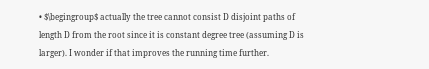• $\begingroup$ actually the tree cannot consist D disjoint paths of length D from the root since it is constant degree tree (assuming D is larger). I wonder if that improves the running time further.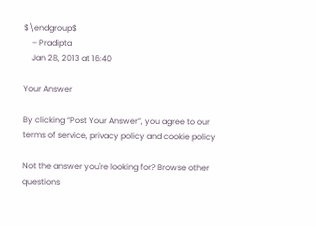$\endgroup$
    – Pradipta
    Jan 28, 2013 at 16:40

Your Answer

By clicking “Post Your Answer”, you agree to our terms of service, privacy policy and cookie policy

Not the answer you're looking for? Browse other questions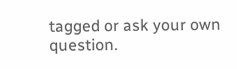tagged or ask your own question.